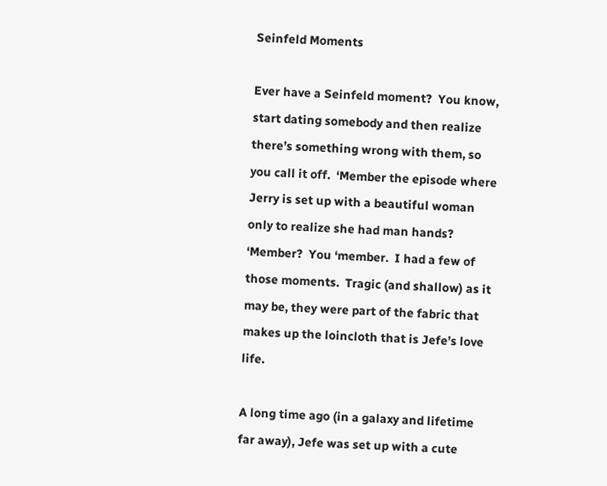Seinfeld Moments

Ever have a Seinfeld moment?  You know, start dating somebody and then realize there’s something wrong with them, so you call it off.  ‘Member the episode where Jerry is set up with a beautiful woman only to realize she had man hands?  ‘Member?  You ‘member.  I had a few of those moments.  Tragic (and shallow) as it may be, they were part of the fabric that makes up the loincloth that is Jefe’s love life.

A long time ago (in a galaxy and lifetime far away), Jefe was set up with a cute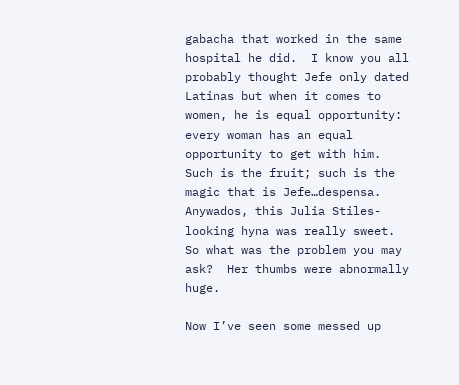gabacha that worked in the same hospital he did.  I know you all probably thought Jefe only dated Latinas but when it comes to women, he is equal opportunity: every woman has an equal opportunity to get with him.  Such is the fruit; such is the magic that is Jefe…despensa.  Anywados, this Julia Stiles-looking hyna was really sweet.  So what was the problem you may ask?  Her thumbs were abnormally huge.

Now I’ve seen some messed up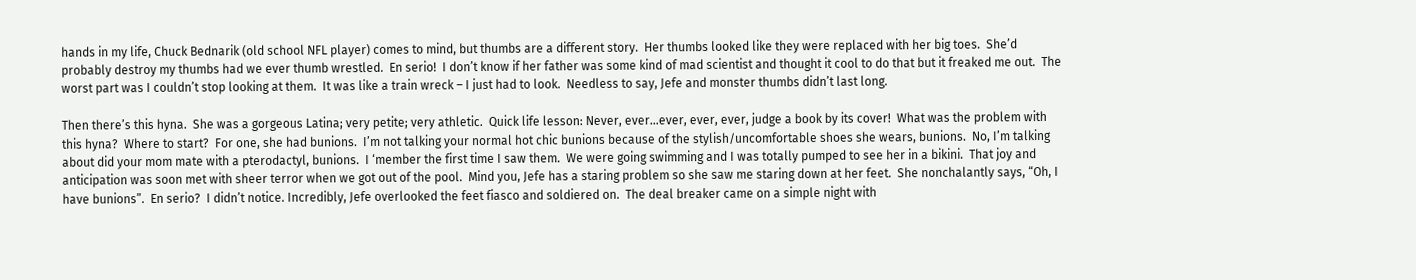hands in my life, Chuck Bednarik (old school NFL player) comes to mind, but thumbs are a different story.  Her thumbs looked like they were replaced with her big toes.  She’d probably destroy my thumbs had we ever thumb wrestled.  En serio!  I don’t know if her father was some kind of mad scientist and thought it cool to do that but it freaked me out.  The worst part was I couldn’t stop looking at them.  It was like a train wreck – I just had to look.  Needless to say, Jefe and monster thumbs didn’t last long.

Then there’s this hyna.  She was a gorgeous Latina; very petite; very athletic.  Quick life lesson: Never, ever…ever, ever, ever, judge a book by its cover!  What was the problem with this hyna?  Where to start?  For one, she had bunions.  I’m not talking your normal hot chic bunions because of the stylish/uncomfortable shoes she wears, bunions.  No, I’m talking about did your mom mate with a pterodactyl, bunions.  I ‘member the first time I saw them.  We were going swimming and I was totally pumped to see her in a bikini.  That joy and anticipation was soon met with sheer terror when we got out of the pool.  Mind you, Jefe has a staring problem so she saw me staring down at her feet.  She nonchalantly says, “Oh, I have bunions”.  En serio?  I didn’t notice. Incredibly, Jefe overlooked the feet fiasco and soldiered on.  The deal breaker came on a simple night with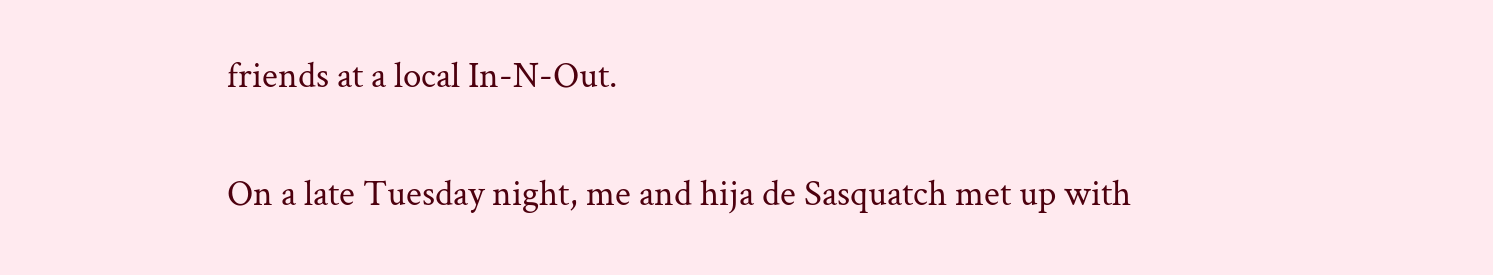friends at a local In-N-Out.

On a late Tuesday night, me and hija de Sasquatch met up with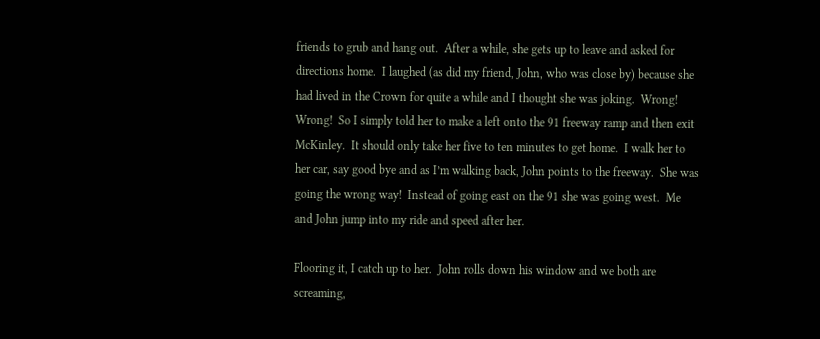friends to grub and hang out.  After a while, she gets up to leave and asked for directions home.  I laughed (as did my friend, John, who was close by) because she had lived in the Crown for quite a while and I thought she was joking.  Wrong! Wrong!  So I simply told her to make a left onto the 91 freeway ramp and then exit McKinley.  It should only take her five to ten minutes to get home.  I walk her to her car, say good bye and as I’m walking back, John points to the freeway.  She was going the wrong way!  Instead of going east on the 91 she was going west.  Me and John jump into my ride and speed after her.

Flooring it, I catch up to her.  John rolls down his window and we both are screaming,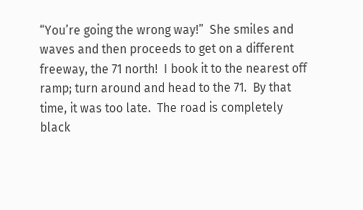“You’re going the wrong way!”  She smiles and waves and then proceeds to get on a different freeway, the 71 north!  I book it to the nearest off ramp; turn around and head to the 71.  By that time, it was too late.  The road is completely black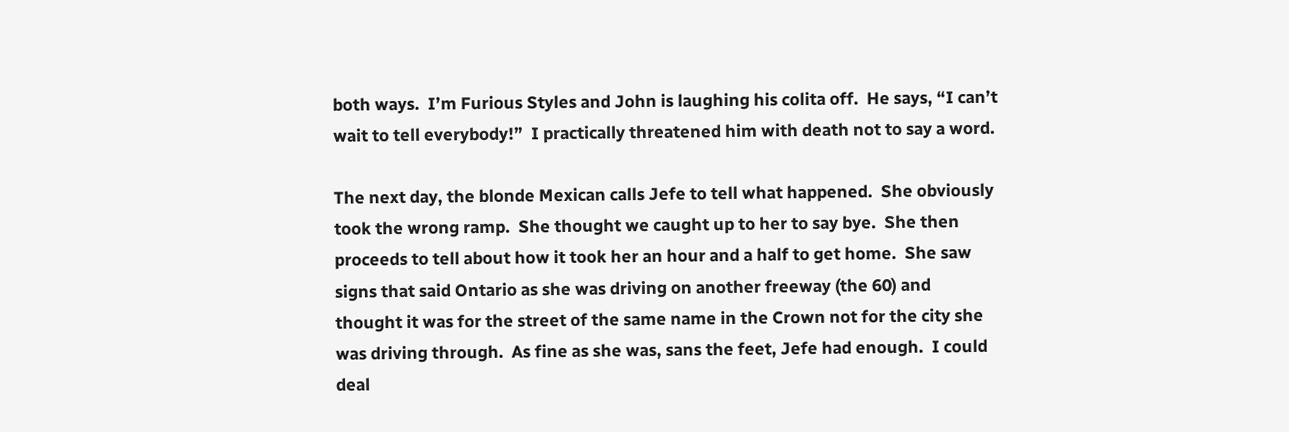both ways.  I’m Furious Styles and John is laughing his colita off.  He says, “I can’t wait to tell everybody!”  I practically threatened him with death not to say a word.

The next day, the blonde Mexican calls Jefe to tell what happened.  She obviously took the wrong ramp.  She thought we caught up to her to say bye.  She then proceeds to tell about how it took her an hour and a half to get home.  She saw signs that said Ontario as she was driving on another freeway (the 60) and thought it was for the street of the same name in the Crown not for the city she was driving through.  As fine as she was, sans the feet, Jefe had enough.  I could deal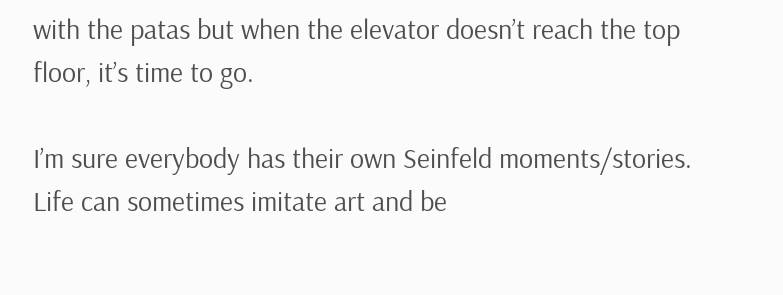with the patas but when the elevator doesn’t reach the top floor, it’s time to go.

I’m sure everybody has their own Seinfeld moments/stories.  Life can sometimes imitate art and be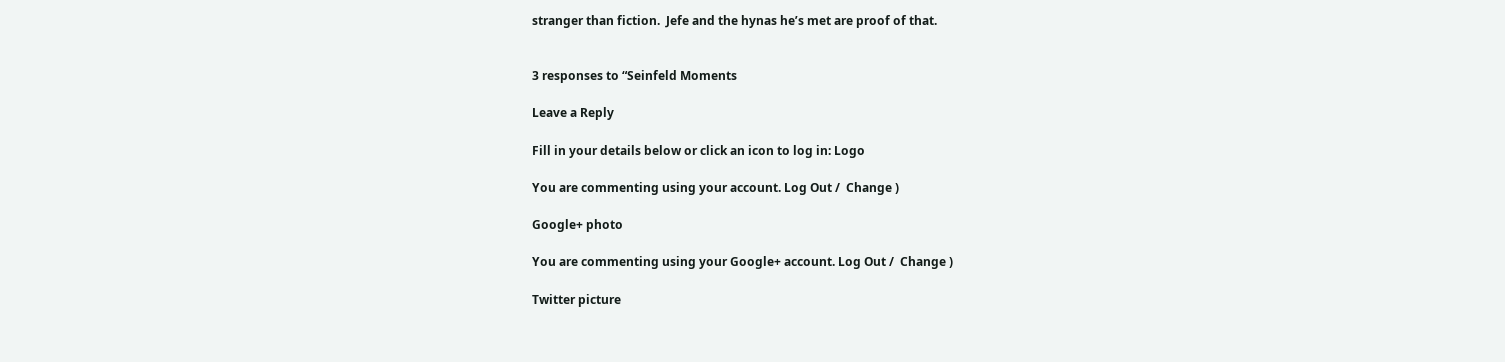stranger than fiction.  Jefe and the hynas he’s met are proof of that.


3 responses to “Seinfeld Moments

Leave a Reply

Fill in your details below or click an icon to log in: Logo

You are commenting using your account. Log Out /  Change )

Google+ photo

You are commenting using your Google+ account. Log Out /  Change )

Twitter picture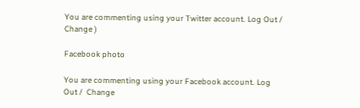You are commenting using your Twitter account. Log Out /  Change )

Facebook photo

You are commenting using your Facebook account. Log Out /  Change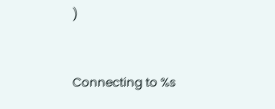)


Connecting to %s